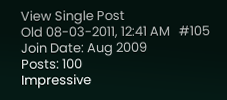View Single Post
Old 08-03-2011, 12:41 AM   #105
Join Date: Aug 2009
Posts: 100
Impressive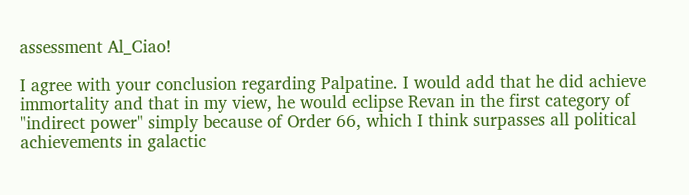assessment Al_Ciao!

I agree with your conclusion regarding Palpatine. I would add that he did achieve immortality and that in my view, he would eclipse Revan in the first category of "indirect power" simply because of Order 66, which I think surpasses all political achievements in galactic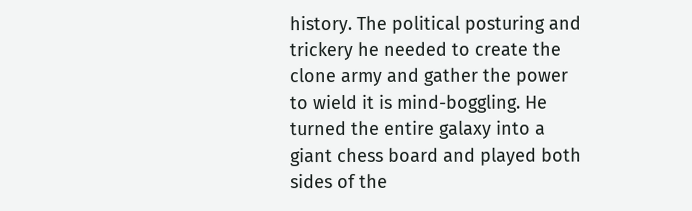history. The political posturing and trickery he needed to create the clone army and gather the power to wield it is mind-boggling. He turned the entire galaxy into a giant chess board and played both sides of the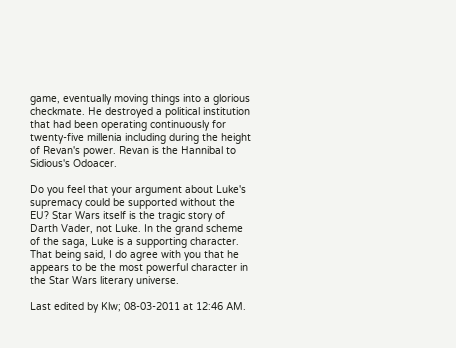game, eventually moving things into a glorious checkmate. He destroyed a political institution that had been operating continuously for twenty-five millenia including during the height of Revan's power. Revan is the Hannibal to Sidious's Odoacer.

Do you feel that your argument about Luke's supremacy could be supported without the EU? Star Wars itself is the tragic story of Darth Vader, not Luke. In the grand scheme of the saga, Luke is a supporting character. That being said, I do agree with you that he appears to be the most powerful character in the Star Wars literary universe.

Last edited by Klw; 08-03-2011 at 12:46 AM.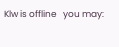Klw is offline   you may: